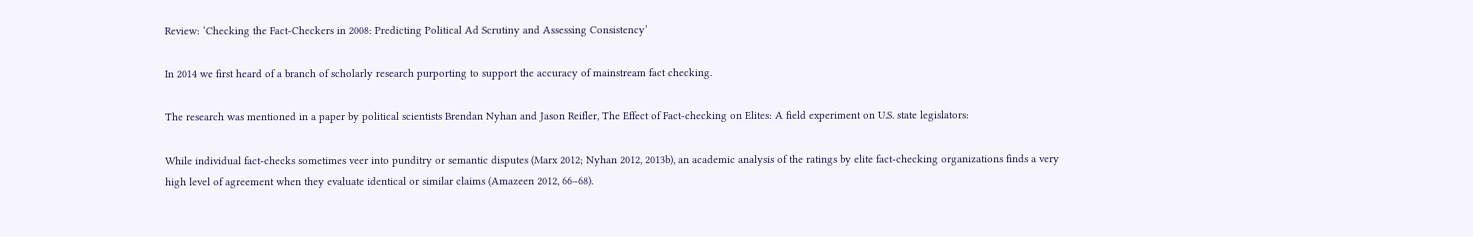Review: ‘Checking the Fact-Checkers in 2008: Predicting Political Ad Scrutiny and Assessing Consistency’

In 2014 we first heard of a branch of scholarly research purporting to support the accuracy of mainstream fact checking.

The research was mentioned in a paper by political scientists Brendan Nyhan and Jason Reifler, The Effect of Fact-checking on Elites: A field experiment on U.S. state legislators:

While individual fact-checks sometimes veer into punditry or semantic disputes (Marx 2012; Nyhan 2012, 2013b), an academic analysis of the ratings by elite fact-checking organizations finds a very high level of agreement when they evaluate identical or similar claims (Amazeen 2012, 66–68).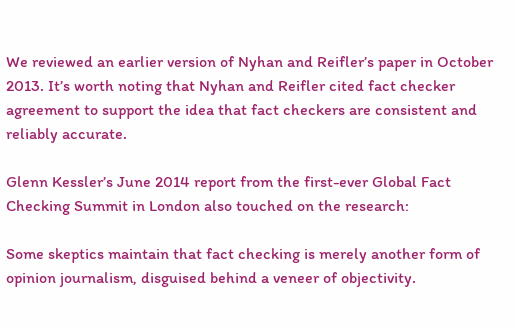We reviewed an earlier version of Nyhan and Reifler’s paper in October 2013. It’s worth noting that Nyhan and Reifler cited fact checker agreement to support the idea that fact checkers are consistent and reliably accurate.

Glenn Kessler’s June 2014 report from the first-ever Global Fact Checking Summit in London also touched on the research:

Some skeptics maintain that fact checking is merely another form of opinion journalism, disguised behind a veneer of objectivity.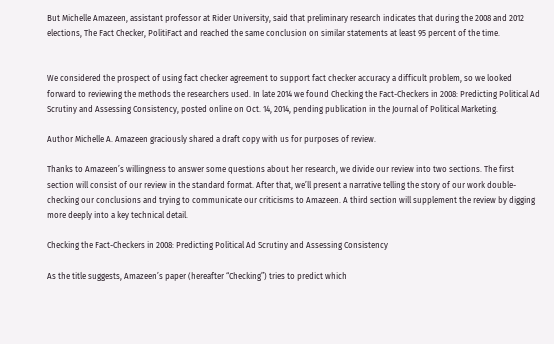But Michelle Amazeen, assistant professor at Rider University, said that preliminary research indicates that during the 2008 and 2012 elections, The Fact Checker, PolitiFact and reached the same conclusion on similar statements at least 95 percent of the time.


We considered the prospect of using fact checker agreement to support fact checker accuracy a difficult problem, so we looked forward to reviewing the methods the researchers used. In late 2014 we found Checking the Fact-Checkers in 2008: Predicting Political Ad Scrutiny and Assessing Consistency, posted online on Oct. 14, 2014, pending publication in the Journal of Political Marketing.

Author Michelle A. Amazeen graciously shared a draft copy with us for purposes of review.

Thanks to Amazeen’s willingness to answer some questions about her research, we divide our review into two sections. The first section will consist of our review in the standard format. After that, we’ll present a narrative telling the story of our work double-checking our conclusions and trying to communicate our criticisms to Amazeen. A third section will supplement the review by digging more deeply into a key technical detail.

Checking the Fact-Checkers in 2008: Predicting Political Ad Scrutiny and Assessing Consistency

As the title suggests, Amazeen’s paper (hereafter “Checking”) tries to predict which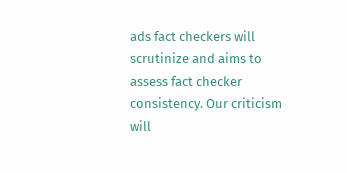ads fact checkers will scrutinize and aims to assess fact checker consistency. Our criticism will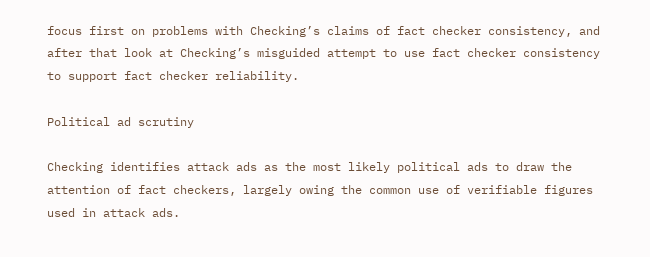focus first on problems with Checking’s claims of fact checker consistency, and after that look at Checking’s misguided attempt to use fact checker consistency to support fact checker reliability.

Political ad scrutiny

Checking identifies attack ads as the most likely political ads to draw the attention of fact checkers, largely owing the common use of verifiable figures used in attack ads.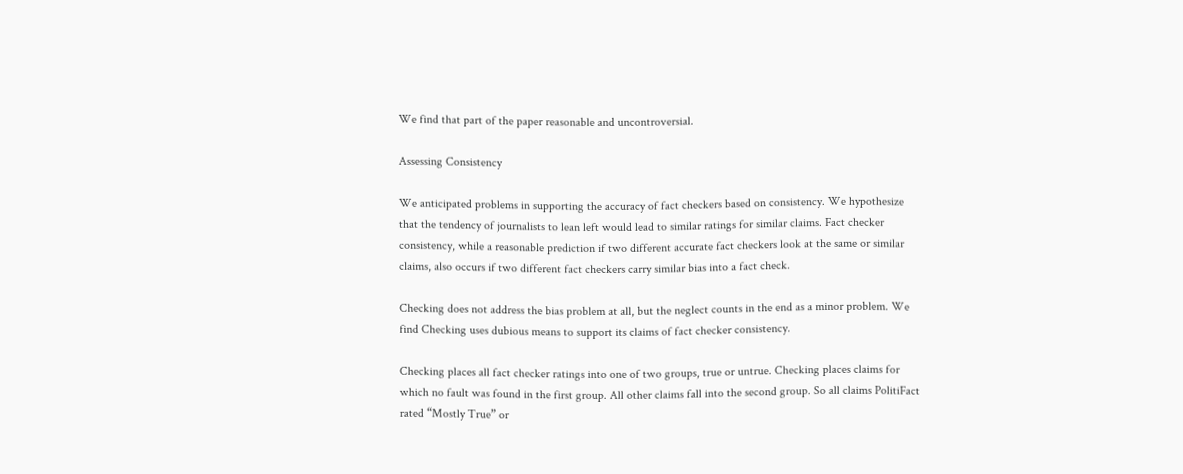We find that part of the paper reasonable and uncontroversial.

Assessing Consistency

We anticipated problems in supporting the accuracy of fact checkers based on consistency. We hypothesize that the tendency of journalists to lean left would lead to similar ratings for similar claims. Fact checker consistency, while a reasonable prediction if two different accurate fact checkers look at the same or similar claims, also occurs if two different fact checkers carry similar bias into a fact check.

Checking does not address the bias problem at all, but the neglect counts in the end as a minor problem. We find Checking uses dubious means to support its claims of fact checker consistency.

Checking places all fact checker ratings into one of two groups, true or untrue. Checking places claims for which no fault was found in the first group. All other claims fall into the second group. So all claims PolitiFact rated “Mostly True” or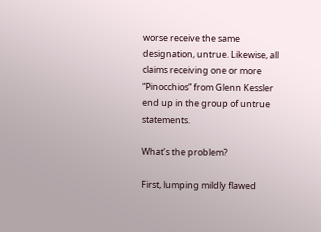worse receive the same designation, untrue. Likewise, all claims receiving one or more “Pinocchios” from Glenn Kessler end up in the group of untrue statements.

What’s the problem?

First, lumping mildly flawed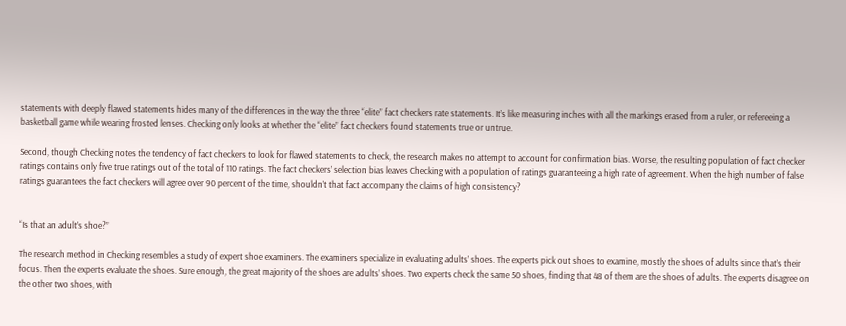statements with deeply flawed statements hides many of the differences in the way the three “elite” fact checkers rate statements. It’s like measuring inches with all the markings erased from a ruler, or refereeing a basketball game while wearing frosted lenses. Checking only looks at whether the “elite” fact checkers found statements true or untrue.

Second, though Checking notes the tendency of fact checkers to look for flawed statements to check, the research makes no attempt to account for confirmation bias. Worse, the resulting population of fact checker ratings contains only five true ratings out of the total of 110 ratings. The fact checkers’ selection bias leaves Checking with a population of ratings guaranteeing a high rate of agreement. When the high number of false ratings guarantees the fact checkers will agree over 90 percent of the time, shouldn’t that fact accompany the claims of high consistency?


“Is that an adult’s shoe?”

The research method in Checking resembles a study of expert shoe examiners. The examiners specialize in evaluating adults’ shoes. The experts pick out shoes to examine, mostly the shoes of adults since that’s their focus. Then the experts evaluate the shoes. Sure enough, the great majority of the shoes are adults’ shoes. Two experts check the same 50 shoes, finding that 48 of them are the shoes of adults. The experts disagree on the other two shoes, with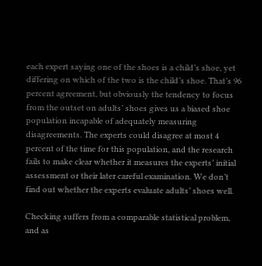each expert saying one of the shoes is a child’s shoe, yet differing on which of the two is the child’s shoe. That’s 96 percent agreement, but obviously the tendency to focus from the outset on adults’ shoes gives us a biased shoe population incapable of adequately measuring disagreements. The experts could disagree at most 4 percent of the time for this population, and the research fails to make clear whether it measures the experts’ initial assessment or their later careful examination. We don’t find out whether the experts evaluate adults’ shoes well.

Checking suffers from a comparable statistical problem, and as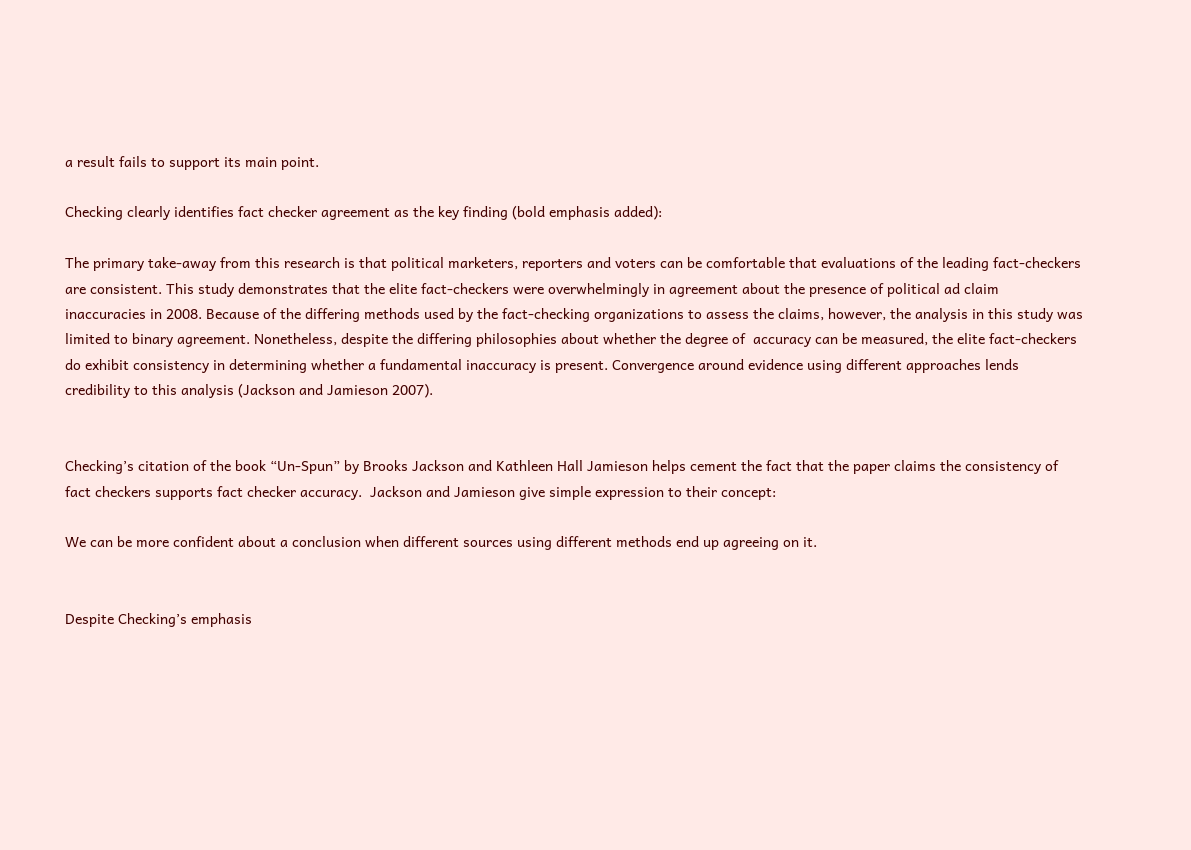a result fails to support its main point.

Checking clearly identifies fact checker agreement as the key finding (bold emphasis added):

The primary take-away from this research is that political marketers, reporters and voters can be comfortable that evaluations of the leading fact-checkers are consistent. This study demonstrates that the elite fact-checkers were overwhelmingly in agreement about the presence of political ad claim inaccuracies in 2008. Because of the differing methods used by the fact-checking organizations to assess the claims, however, the analysis in this study was limited to binary agreement. Nonetheless, despite the differing philosophies about whether the degree of  accuracy can be measured, the elite fact-checkers do exhibit consistency in determining whether a fundamental inaccuracy is present. Convergence around evidence using different approaches lends credibility to this analysis (Jackson and Jamieson 2007).


Checking’s citation of the book “Un-Spun” by Brooks Jackson and Kathleen Hall Jamieson helps cement the fact that the paper claims the consistency of fact checkers supports fact checker accuracy.  Jackson and Jamieson give simple expression to their concept:

We can be more confident about a conclusion when different sources using different methods end up agreeing on it.


Despite Checking’s emphasis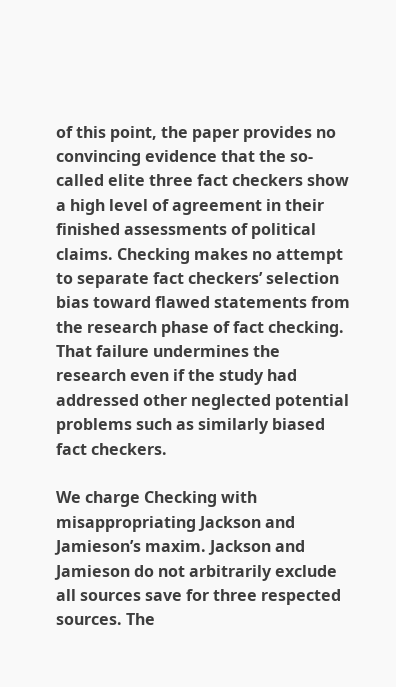of this point, the paper provides no convincing evidence that the so-called elite three fact checkers show a high level of agreement in their finished assessments of political claims. Checking makes no attempt to separate fact checkers’ selection bias toward flawed statements from the research phase of fact checking. That failure undermines the research even if the study had addressed other neglected potential problems such as similarly biased fact checkers.

We charge Checking with misappropriating Jackson and Jamieson’s maxim. Jackson and Jamieson do not arbitrarily exclude all sources save for three respected sources. The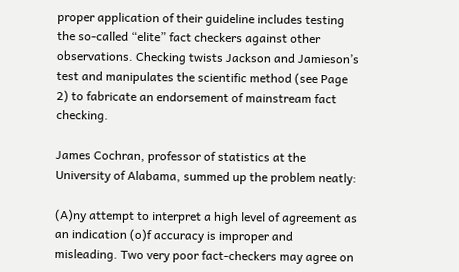proper application of their guideline includes testing the so-called “elite” fact checkers against other observations. Checking twists Jackson and Jamieson’s test and manipulates the scientific method (see Page 2) to fabricate an endorsement of mainstream fact checking.

James Cochran, professor of statistics at the University of Alabama, summed up the problem neatly:

(A)ny attempt to interpret a high level of agreement as an indication (o)f accuracy is improper and misleading. Two very poor fact-checkers may agree on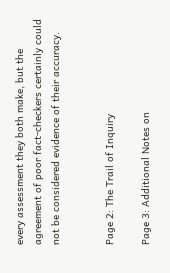every assessment they both make, but the agreement of poor fact-checkers certainly could not be considered evidence of their accuracy.


Page 2: The Trail of Inquiry

Page 3: Additional Notes on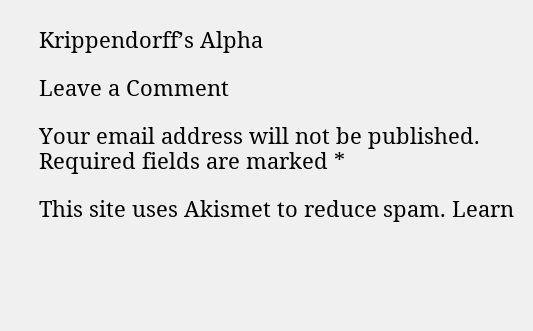Krippendorff’s Alpha

Leave a Comment

Your email address will not be published. Required fields are marked *

This site uses Akismet to reduce spam. Learn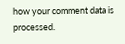how your comment data is processed.